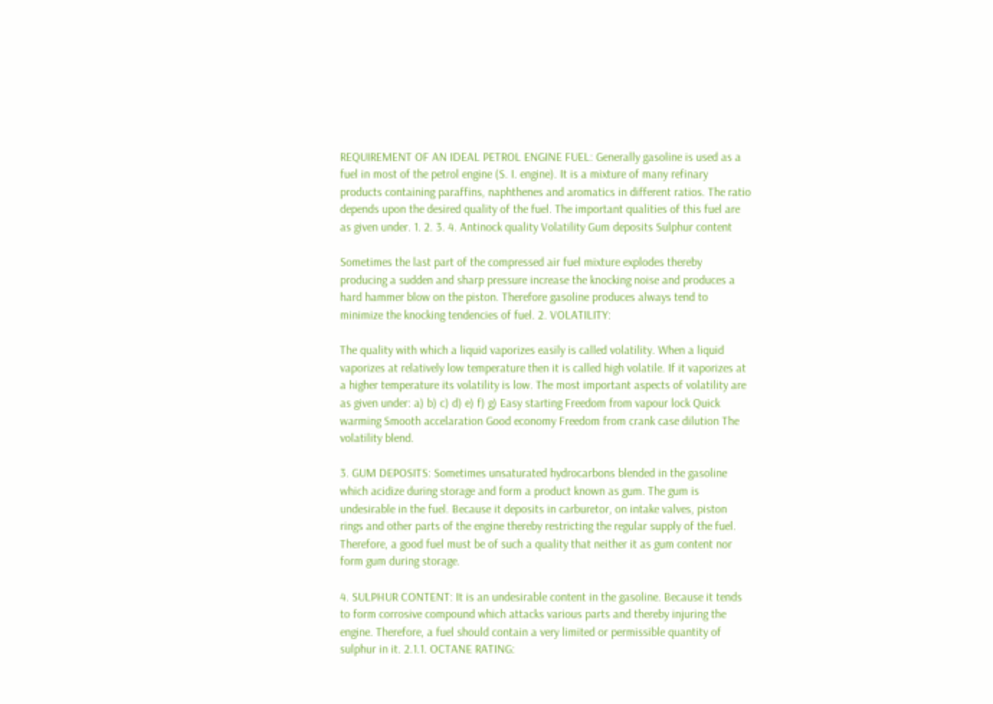REQUIREMENT OF AN IDEAL PETROL ENGINE FUEL: Generally gasoline is used as a fuel in most of the petrol engine (S. I. engine). It is a mixture of many refinary products containing paraffins, naphthenes and aromatics in different ratios. The ratio depends upon the desired quality of the fuel. The important qualities of this fuel are as given under. 1. 2. 3. 4. Antinock quality Volatility Gum deposits Sulphur content

Sometimes the last part of the compressed air fuel mixture explodes thereby producing a sudden and sharp pressure increase the knocking noise and produces a hard hammer blow on the piston. Therefore gasoline produces always tend to minimize the knocking tendencies of fuel. 2. VOLATILITY:

The quality with which a liquid vaporizes easily is called volatility. When a liquid vaporizes at relatively low temperature then it is called high volatile. If it vaporizes at a higher temperature its volatility is low. The most important aspects of volatility are as given under: a) b) c) d) e) f) g) Easy starting Freedom from vapour lock Quick warming Smooth accelaration Good economy Freedom from crank case dilution The volatility blend.

3. GUM DEPOSITS: Sometimes unsaturated hydrocarbons blended in the gasoline which acidize during storage and form a product known as gum. The gum is undesirable in the fuel. Because it deposits in carburetor, on intake valves, piston rings and other parts of the engine thereby restricting the regular supply of the fuel. Therefore, a good fuel must be of such a quality that neither it as gum content nor form gum during storage.

4. SULPHUR CONTENT: It is an undesirable content in the gasoline. Because it tends to form corrosive compound which attacks various parts and thereby injuring the engine. Therefore, a fuel should contain a very limited or permissible quantity of sulphur in it. 2.1.1. OCTANE RATING: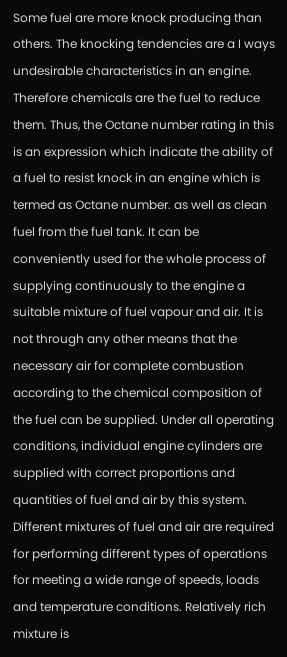Some fuel are more knock producing than others. The knocking tendencies are a I ways undesirable characteristics in an engine. Therefore chemicals are the fuel to reduce them. Thus, the Octane number rating in this is an expression which indicate the ability of a fuel to resist knock in an engine which is termed as Octane number. as well as clean fuel from the fuel tank. It can be conveniently used for the whole process of supplying continuously to the engine a suitable mixture of fuel vapour and air. It is not through any other means that the necessary air for complete combustion according to the chemical composition of the fuel can be supplied. Under all operating conditions, individual engine cylinders are supplied with correct proportions and quantities of fuel and air by this system. Different mixtures of fuel and air are required for performing different types of operations for meeting a wide range of speeds, loads and temperature conditions. Relatively rich mixture is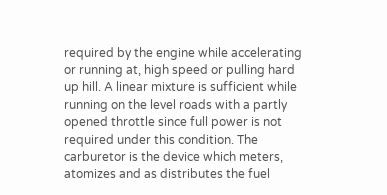required by the engine while accelerating or running at, high speed or pulling hard up hill. A linear mixture is sufficient while running on the level roads with a partly opened throttle since full power is not required under this condition. The carburetor is the device which meters, atomizes and as distributes the fuel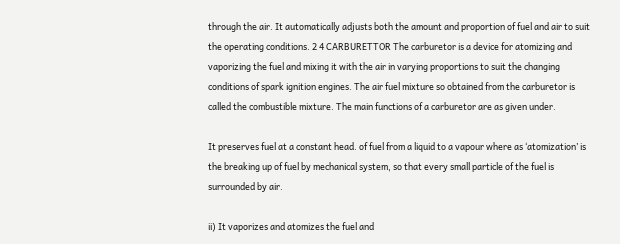through the air. It automatically adjusts both the amount and proportion of fuel and air to suit the operating conditions. 2 4 CARBURETTOR The carburetor is a device for atomizing and vaporizing the fuel and mixing it with the air in varying proportions to suit the changing conditions of spark ignition engines. The air fuel mixture so obtained from the carburetor is called the combustible mixture. The main functions of a carburetor are as given under.

It preserves fuel at a constant head. of fuel from a liquid to a vapour where as ‘atomization’ is the breaking up of fuel by mechanical system, so that every small particle of the fuel is surrounded by air.

ii) It vaporizes and atomizes the fuel and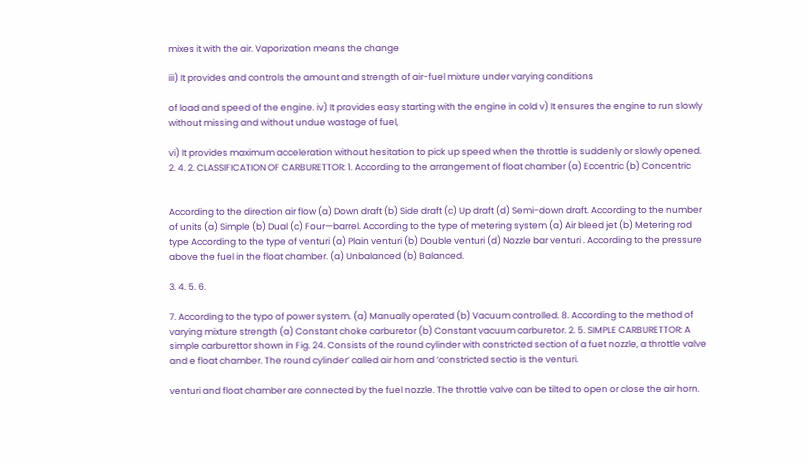mixes it with the air. Vaporization means the change

iii) It provides and controls the amount and strength of air-fuel mixture under varying conditions

of load and speed of the engine. iv) It provides easy starting with the engine in cold v) It ensures the engine to run slowly without missing and without undue wastage of fuel,

vi) It provides maximum acceleration without hesitation to pick up speed when the throttle is suddenly or slowly opened. 2. 4. 2. CLASSIFICATION OF CARBURETTOR: 1. According to the arrangement of float chamber (a) Eccentric (b) Concentric


According to the direction air flow (a) Down draft (b) Side draft (c) Up draft (d) Semi-down draft. According to the number of units (a) Simple (b) Dual (c) Four—barrel. According to the type of metering system (a) Air bleed jet (b) Metering rod type According to the type of venturi (a) Plain venturi (b) Double venturi (d) Nozzle bar venturi . According to the pressure above the fuel in the float chamber. (a) Unbalanced (b) Balanced.

3. 4. 5. 6.

7. According to the typo of power system. (a) Manually operated (b) Vacuum controlled. 8. According to the method of varying mixture strength (a) Constant choke carburetor (b) Constant vacuum carburetor. 2. 5. SIMPLE CARBURETTOR: A simple carburettor shown in Fig. 24. Consists of the round cylinder with constricted section of a fuet nozzle, a throttle valve and e float chamber. The round cylinder’ called air horn and ‘constricted sectio is the venturi.

venturi and float chamber are connected by the fuel nozzle. The throttle valve can be tilted to open or close the air horn.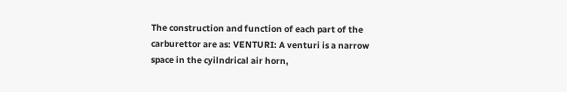The construction and function of each part of the carburettor are as: VENTURI: A venturi is a narrow space in the cyilndrical air horn,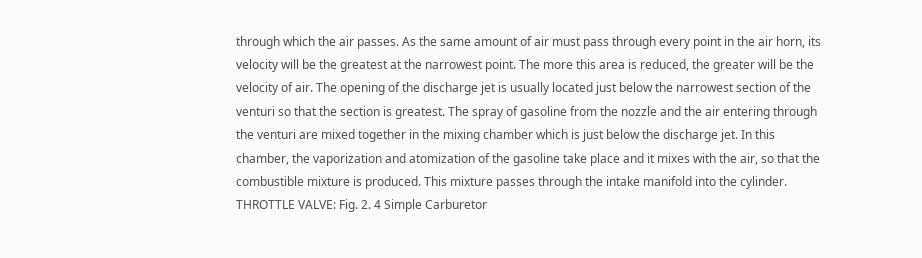through which the air passes. As the same amount of air must pass through every point in the air horn, its velocity will be the greatest at the narrowest point. The more this area is reduced, the greater will be the velocity of air. The opening of the discharge jet is usually located just below the narrowest section of the venturi so that the section is greatest. The spray of gasoline from the nozzle and the air entering through the venturi are mixed together in the mixing chamber which is just below the discharge jet. In this chamber, the vaporization and atomization of the gasoline take place and it mixes with the air, so that the combustible mixture is produced. This mixture passes through the intake manifold into the cylinder. THROTTLE VALVE: Fig. 2. 4 Simple Carburetor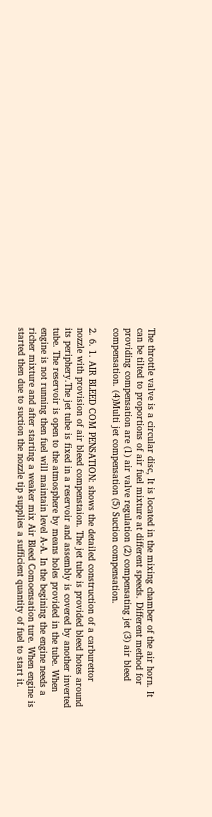The throttle valve is a circular disc, It is located in the mixing chamber of the air horn. It can be tilted to proportions of air fuel mixture at different speeds. Different method for providing compensation are (1) air valve regulation (2) compensating jet (3) air bleed compensation. (4)Multi jet compensation (5) Suction compensation.

2. 6. 1. AIR BLEED COM PENSATION: shows the detailed construction of a carburettor nozzle with provision of air bleed compenstaion. The jet tube is provided bleed hotes around its periphery.The jet tube is fixed in a reservoir and assembly is covered by another inverted tube. The reservoir is open to the atmosphere by means holes provided in the tube. When engine is not running then fuel will maintain level A-A. In the begining the engine needs a richer mixture and after starting a weaker mix Air Bleed Comoensation ture. When engine is started then due to suction the nozzle tip supplies a sufficient quantity of fuel to start it.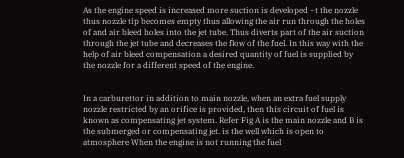As the engine speed is increased more suction is developed ~t the nozzle thus nozzle tip becomes empty thus allowing the air run through the holes of and air bleed holes into the jet tube. Thus diverts part of the air suction through the jet tube and decreases the flow of the fuel. In this way with the help of air bleed compensation a desired quantity of fuel is supplied by the nozzle for a different speed of the engine.


In a carburettor in addition to main nozzle, when an extra fuel supply nozzle restricted by an orifice is provided, then this circuit of fuel is known as compensating jet system. Refer Fig A is the main nozzle and B is the submerged or compensating jet. is the well which is open to atmosphere When the engine is not running the fuel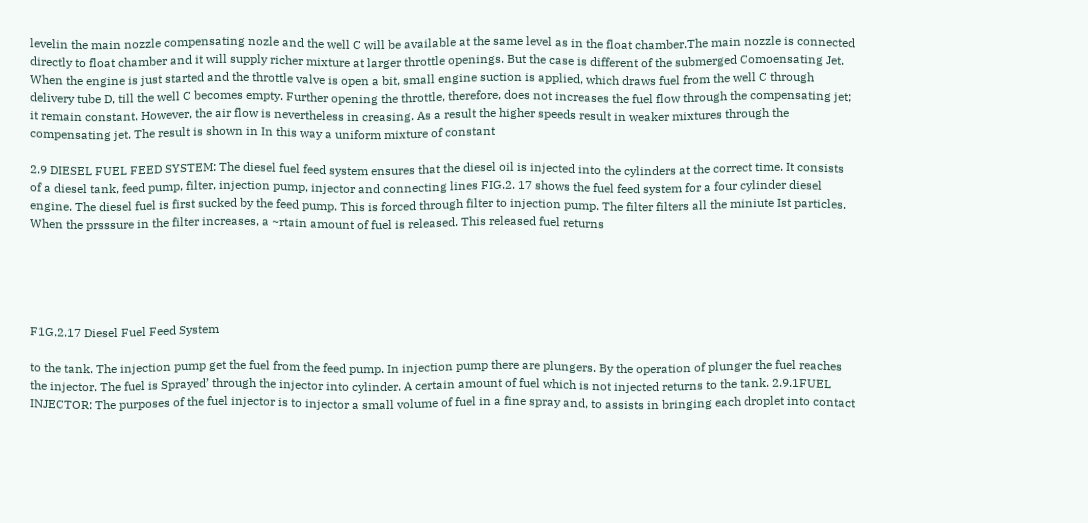levelin the main nozzle compensating nozle and the well C will be available at the same level as in the float chamber.The main nozzle is connected directly to float chamber and it will supply richer mixture at larger throttle openings. But the case is different of the submerged Comoensating Jet. When the engine is just started and the throttle valve is open a bit, small engine suction is applied, which draws fuel from the well C through delivery tube D, till the well C becomes empty. Further opening the throttle, therefore, does not increases the fuel flow through the compensating jet; it remain constant. However, the air flow is nevertheless in creasing. As a result the higher speeds result in weaker mixtures through the compensating jet. The result is shown in In this way a uniform mixture of constant

2.9 DIESEL FUEL FEED SYSTEM: The diesel fuel feed system ensures that the diesel oil is injected into the cylinders at the correct time. It consists of a diesel tank, feed pump, filter, injection pump, injector and connecting lines FIG.2. 17 shows the fuel feed system for a four cylinder diesel engine. The diesel fuel is first sucked by the feed pump. This is forced through filter to injection pump. The filter filters all the miniute Ist particles. When the prsssure in the filter increases, a ~rtain amount of fuel is released. This released fuel returns





F1G.2.17 Diesel Fuel Feed System

to the tank. The injection pump get the fuel from the feed pump. In injection pump there are plungers. By the operation of plunger the fuel reaches the injector. The fuel is Sprayed’ through the injector into cylinder. A certain amount of fuel which is not injected returns to the tank. 2.9.1FUEL INJECTOR: The purposes of the fuel injector is to injector a small volume of fuel in a fine spray and, to assists in bringing each droplet into contact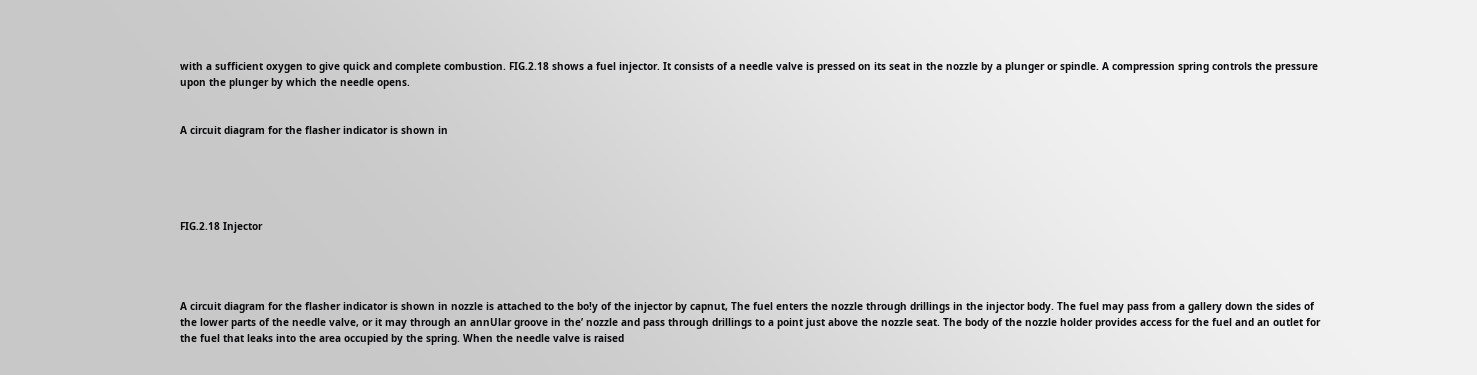with a sufficient oxygen to give quick and complete combustion. FIG.2.18 shows a fuel injector. It consists of a needle valve is pressed on its seat in the nozzle by a plunger or spindle. A compression spring controls the pressure upon the plunger by which the needle opens.


A circuit diagram for the flasher indicator is shown in





FIG.2.18 Injector




A circuit diagram for the flasher indicator is shown in nozzle is attached to the bo!y of the injector by capnut, The fuel enters the nozzle through drillings in the injector body. The fuel may pass from a gallery down the sides of the lower parts of the needle valve, or it may through an annUlar groove in the’ nozzle and pass through drillings to a point just above the nozzle seat. The body of the nozzle holder provides access for the fuel and an outlet for the fuel that leaks into the area occupied by the spring. When the needle valve is raised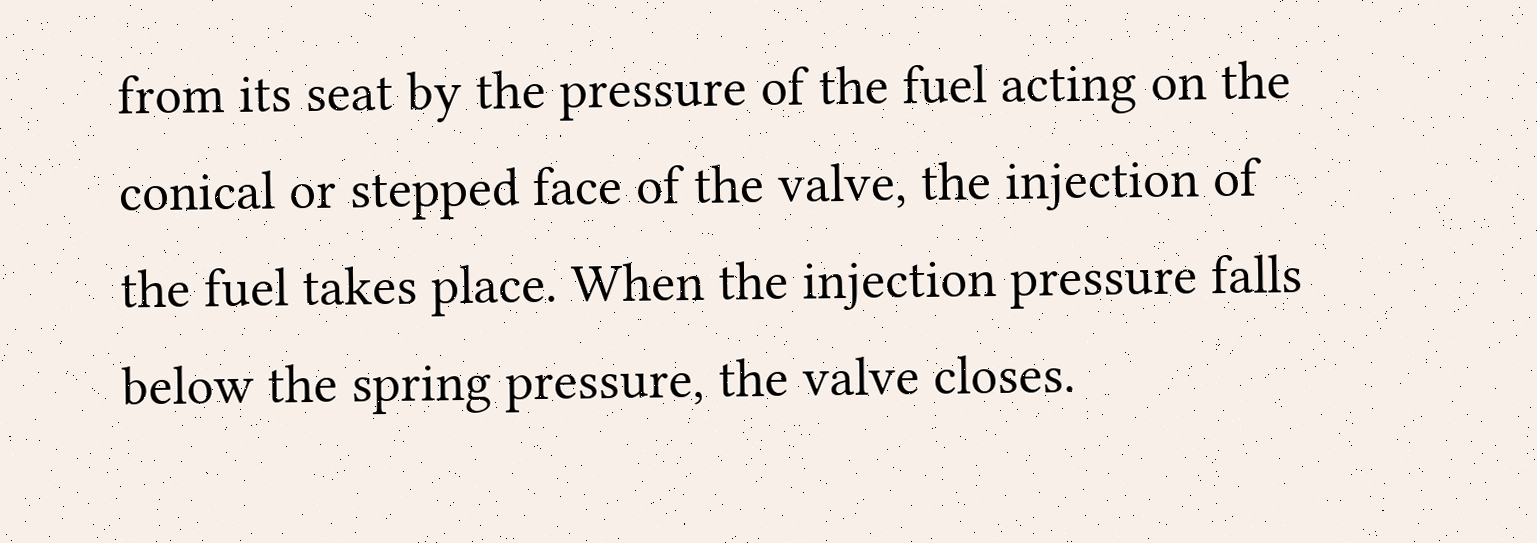from its seat by the pressure of the fuel acting on the conical or stepped face of the valve, the injection of the fuel takes place. When the injection pressure falls below the spring pressure, the valve closes.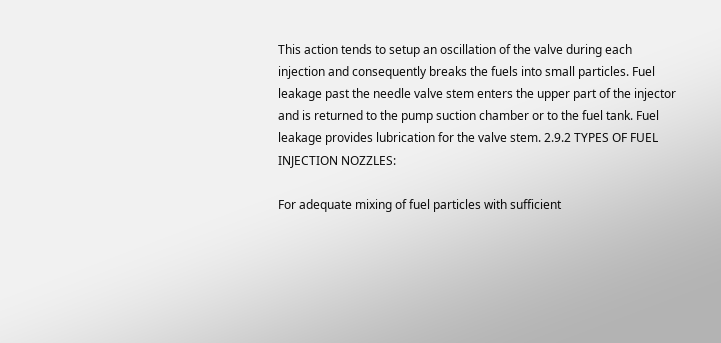This action tends to setup an oscillation of the valve during each injection and consequently breaks the fuels into small particles. Fuel leakage past the needle valve stem enters the upper part of the injector and is returned to the pump suction chamber or to the fuel tank. Fuel leakage provides lubrication for the valve stem. 2.9.2 TYPES OF FUEL INJECTION NOZZLES:

For adequate mixing of fuel particles with sufficient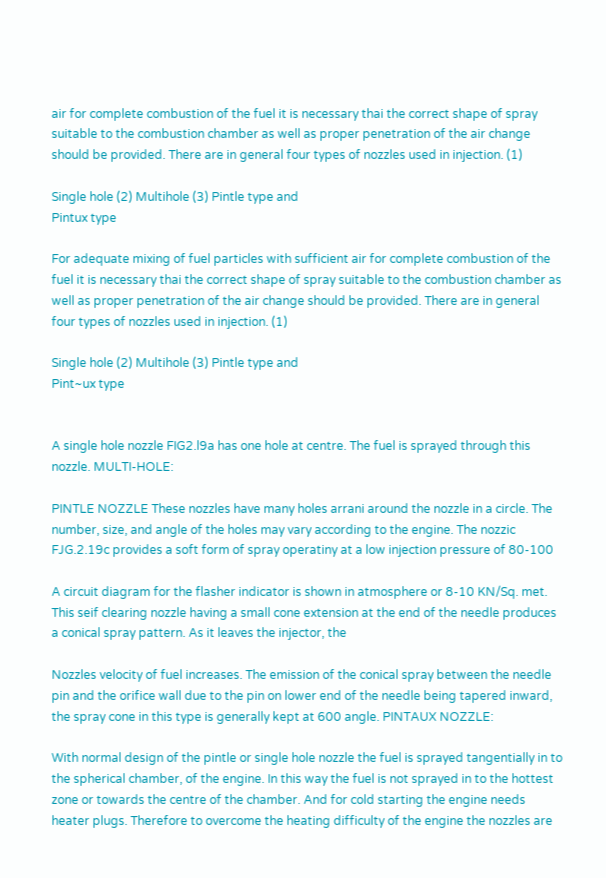air for complete combustion of the fuel it is necessary thai the correct shape of spray suitable to the combustion chamber as well as proper penetration of the air change should be provided. There are in general four types of nozzles used in injection. (1)

Single hole (2) Multihole (3) Pintle type and
Pintux type

For adequate mixing of fuel particles with sufficient air for complete combustion of the fuel it is necessary thai the correct shape of spray suitable to the combustion chamber as well as proper penetration of the air change should be provided. There are in general four types of nozzles used in injection. (1)

Single hole (2) Multihole (3) Pintle type and
Pint~ux type


A single hole nozzle FIG2.l9a has one hole at centre. The fuel is sprayed through this nozzle. MULTI-HOLE:

PINTLE NOZZLE These nozzles have many holes arrani around the nozzle in a circle. The number, size, and angle of the holes may vary according to the engine. The nozzic FJG.2.19c provides a soft form of spray operatiny at a low injection pressure of 80-100

A circuit diagram for the flasher indicator is shown in atmosphere or 8-10 KN/Sq. met. This seif clearing nozzle having a small cone extension at the end of the needle produces a conical spray pattern. As it leaves the injector, the

Nozzles velocity of fuel increases. The emission of the conical spray between the needle pin and the orifice wall due to the pin on lower end of the needle being tapered inward, the spray cone in this type is generally kept at 600 angle. PINTAUX NOZZLE:

With normal design of the pintle or single hole nozzle the fuel is sprayed tangentially in to the spherical chamber, of the engine. In this way the fuel is not sprayed in to the hottest zone or towards the centre of the chamber. And for cold starting the engine needs heater plugs. Therefore to overcome the heating difficulty of the engine the nozzles are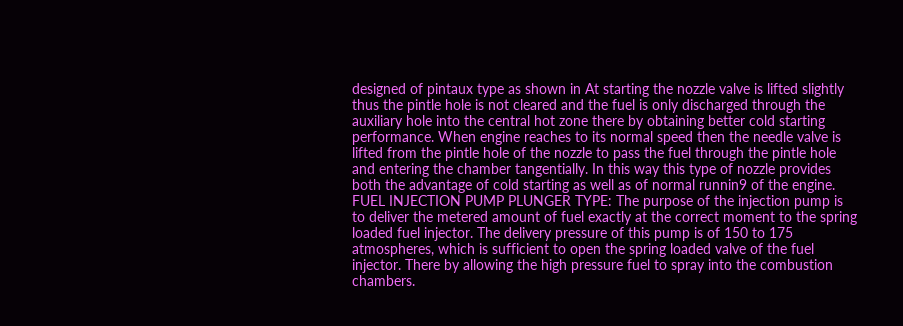designed of pintaux type as shown in At starting the nozzle valve is lifted slightly thus the pintle hole is not cleared and the fuel is only discharged through the auxiliary hole into the central hot zone there by obtaining better cold starting performance. When engine reaches to its normal speed then the needle valve is lifted from the pintle hole of the nozzle to pass the fuel through the pintle hole and entering the chamber tangentially. In this way this type of nozzle provides both the advantage of cold starting as well as of normal runnin9 of the engine. FUEL INJECTION PUMP PLUNGER TYPE: The purpose of the injection pump is to deliver the metered amount of fuel exactly at the correct moment to the spring loaded fuel injector. The delivery pressure of this pump is of 150 to 175 atmospheres, which is sufficient to open the spring loaded valve of the fuel injector. There by allowing the high pressure fuel to spray into the combustion chambers.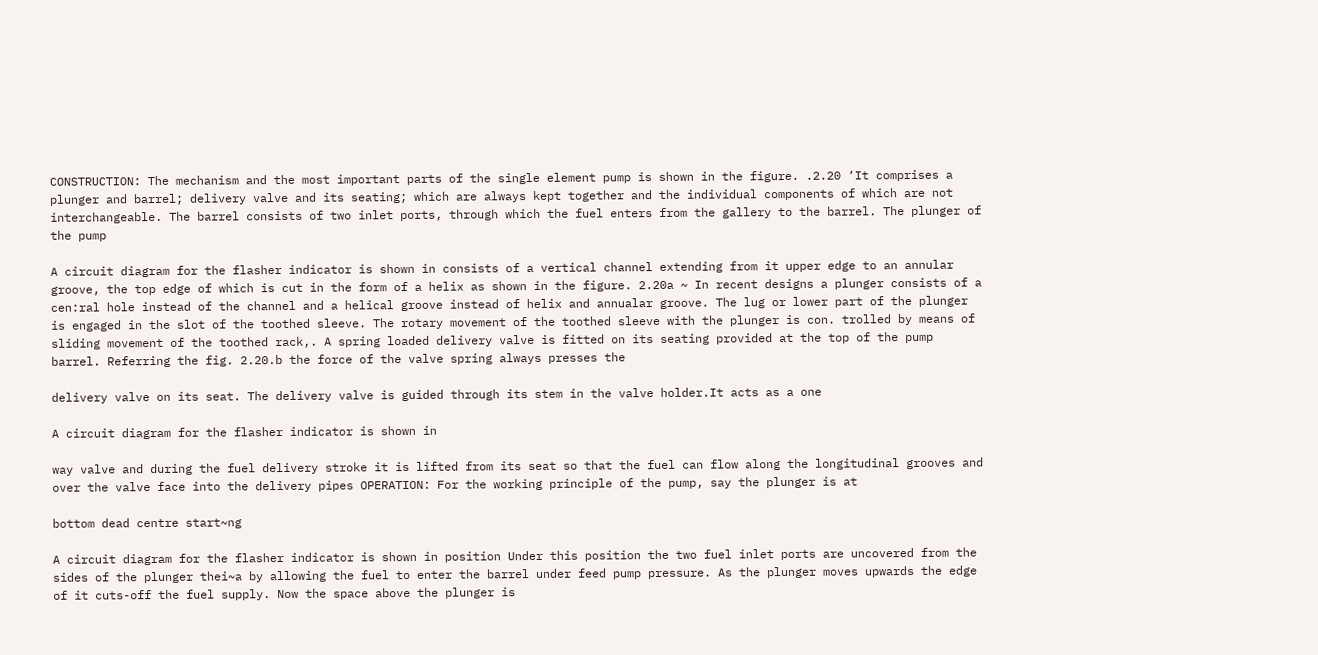CONSTRUCTION: The mechanism and the most important parts of the single element pump is shown in the figure. .2.20 ‘It comprises a plunger and barrel; delivery valve and its seating; which are always kept together and the individual components of which are not interchangeable. The barrel consists of two inlet ports, through which the fuel enters from the gallery to the barrel. The plunger of the pump

A circuit diagram for the flasher indicator is shown in consists of a vertical channel extending from it upper edge to an annular groove, the top edge of which is cut in the form of a helix as shown in the figure. 2.20a ~ In recent designs a plunger consists of a cen:ral hole instead of the channel and a helical groove instead of helix and annualar groove. The lug or lower part of the plunger is engaged in the slot of the toothed sleeve. The rotary movement of the toothed sleeve with the plunger is con. trolled by means of sliding movement of the toothed rack,. A spring loaded delivery valve is fitted on its seating provided at the top of the pump barrel. Referring the fig. 2.20.b the force of the valve spring always presses the

delivery valve on its seat. The delivery valve is guided through its stem in the valve holder.It acts as a one

A circuit diagram for the flasher indicator is shown in

way valve and during the fuel delivery stroke it is lifted from its seat so that the fuel can flow along the longitudinal grooves and over the valve face into the delivery pipes OPERATION: For the working principle of the pump, say the plunger is at

bottom dead centre start~ng

A circuit diagram for the flasher indicator is shown in position Under this position the two fuel inlet ports are uncovered from the sides of the plunger thei~a by allowing the fuel to enter the barrel under feed pump pressure. As the plunger moves upwards the edge of it cuts-off the fuel supply. Now the space above the plunger is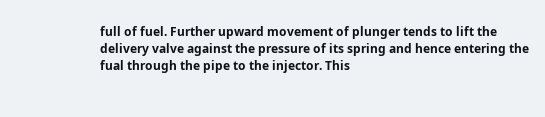full of fuel. Further upward movement of plunger tends to lift the delivery valve against the pressure of its spring and hence entering the fual through the pipe to the injector. This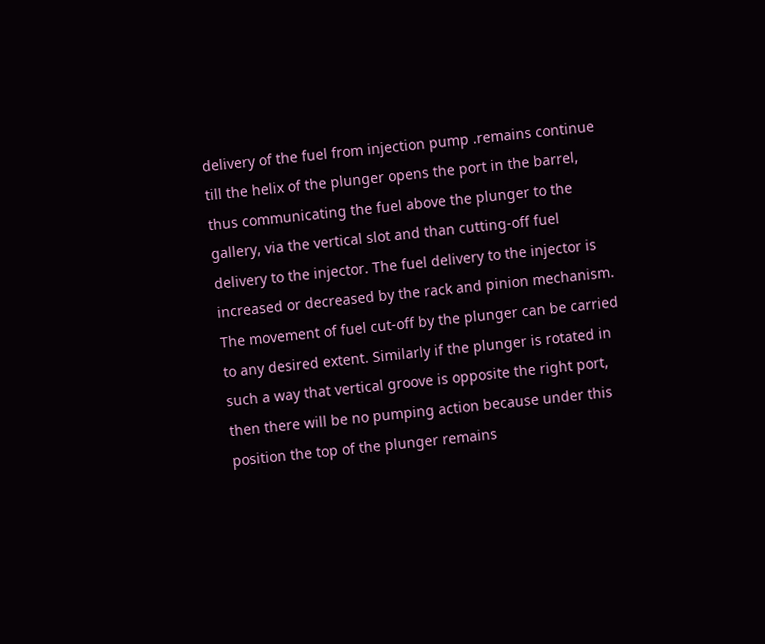delivery of the fuel from injection pump .remains continue till the helix of the plunger opens the port in the barrel, thus communicating the fuel above the plunger to the gallery, via the vertical slot and than cutting-off fuel delivery to the injector. The fuel delivery to the injector is increased or decreased by the rack and pinion mechanism. The movement of fuel cut-off by the plunger can be carried to any desired extent. Similarly if the plunger is rotated in such a way that vertical groove is opposite the right port, then there will be no pumping action because under this position the top of the plunger remains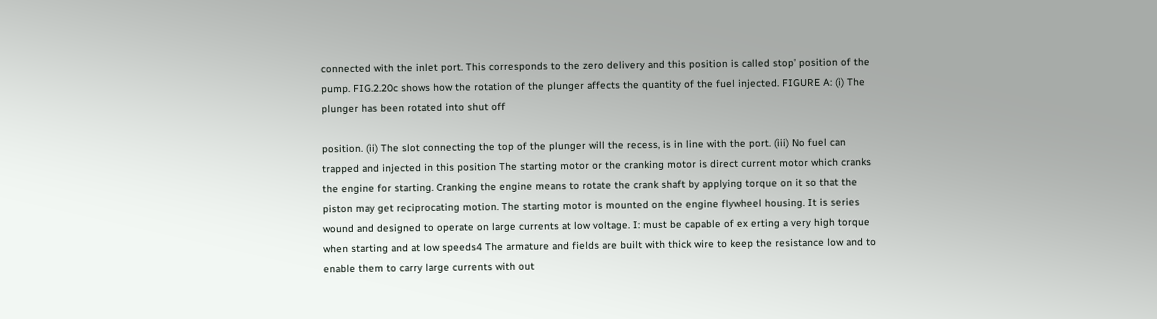connected with the inlet port. This corresponds to the zero delivery and this position is called stop’ position of the pump. FIG.2.20c shows how the rotation of the plunger affects the quantity of the fuel injected. FIGURE A: (i) The plunger has been rotated into shut off

position. (ii) The slot connecting the top of the plunger will the recess, is in line with the port. (iii) No fuel can trapped and injected in this position The starting motor or the cranking motor is direct current motor which cranks the engine for starting. Cranking the engine means to rotate the crank shaft by applying torque on it so that the piston may get reciprocating motion. The starting motor is mounted on the engine flywheel housing. It is series wound and designed to operate on large currents at low voltage. I: must be capable of ex erting a very high torque when starting and at low speeds4 The armature and fields are built with thick wire to keep the resistance low and to enable them to carry large currents with out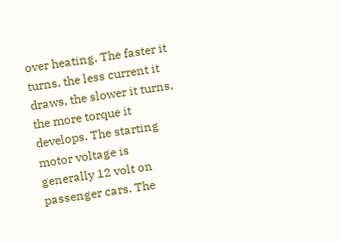over heating. The faster it turns, the less current it draws, the slower it turns, the more torque it develops. The starting motor voltage is generally 12 volt on passenger cars. The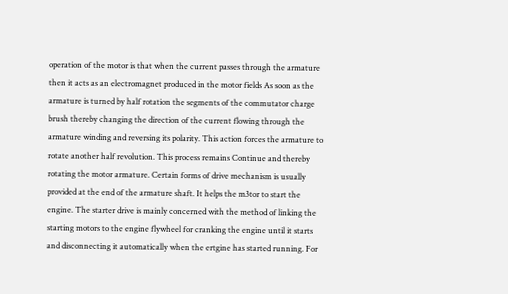operation of the motor is that when the current passes through the armature then it acts as an electromagnet produced in the motor fields As soon as the armature is turned by half rotation the segments of the commutator charge brush thereby changing the direction of the current flowing through the armature winding and reversing its polarity. This action forces the armature to rotate another half revolution. This process remains Continue and thereby rotating the motor armature. Certain forms of drive mechanism is usually provided at the end of the armature shaft. It helps the m3tor to start the engine. The starter drive is mainly concerned with the method of linking the starting motors to the engine flywheel for cranking the engine until it starts and disconnecting it automatically when the ertgine has started running. For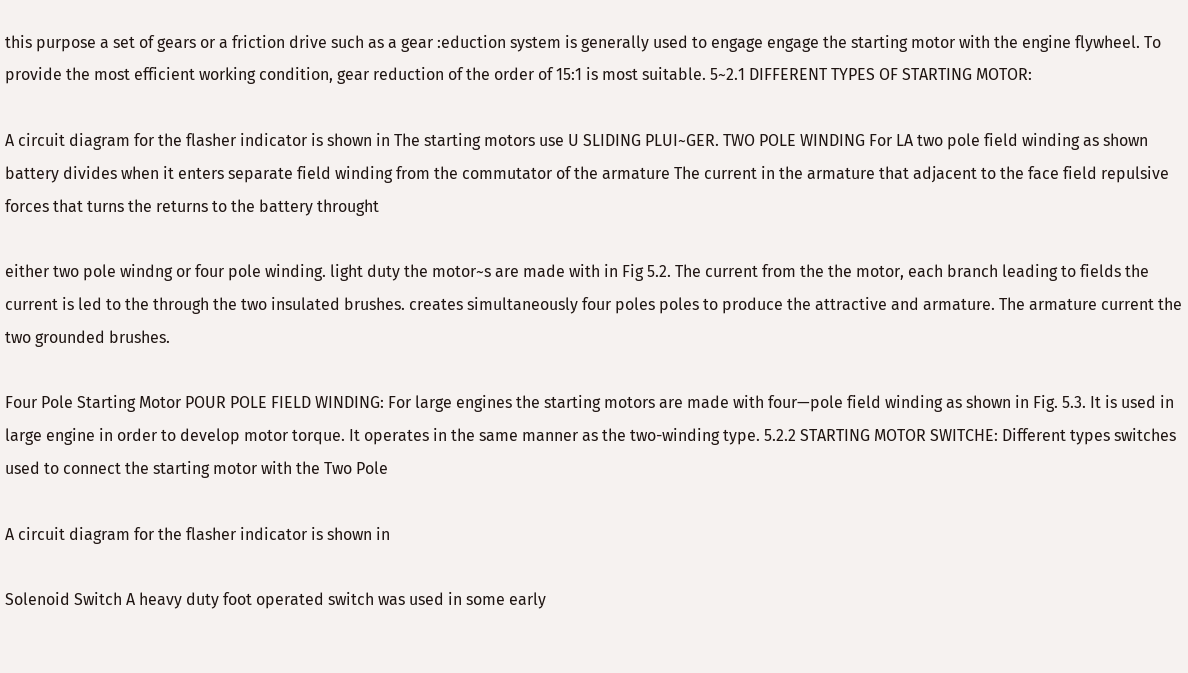this purpose a set of gears or a friction drive such as a gear :eduction system is generally used to engage engage the starting motor with the engine flywheel. To provide the most efficient working condition, gear reduction of the order of 15:1 is most suitable. 5~2.1 DIFFERENT TYPES OF STARTING MOTOR:

A circuit diagram for the flasher indicator is shown in The starting motors use U SLIDING PLUI~GER. TWO POLE WINDING For LA two pole field winding as shown battery divides when it enters separate field winding from the commutator of the armature The current in the armature that adjacent to the face field repulsive forces that turns the returns to the battery throught

either two pole windng or four pole winding. light duty the motor~s are made with in Fig 5.2. The current from the the motor, each branch leading to fields the current is led to the through the two insulated brushes. creates simultaneously four poles poles to produce the attractive and armature. The armature current the two grounded brushes.

Four Pole Starting Motor POUR POLE FIELD WINDING: For large engines the starting motors are made with four—pole field winding as shown in Fig. 5.3. It is used in large engine in order to develop motor torque. It operates in the same manner as the two-winding type. 5.2.2 STARTING MOTOR SWITCHE: Different types switches used to connect the starting motor with the Two Pole

A circuit diagram for the flasher indicator is shown in

Solenoid Switch A heavy duty foot operated switch was used in some early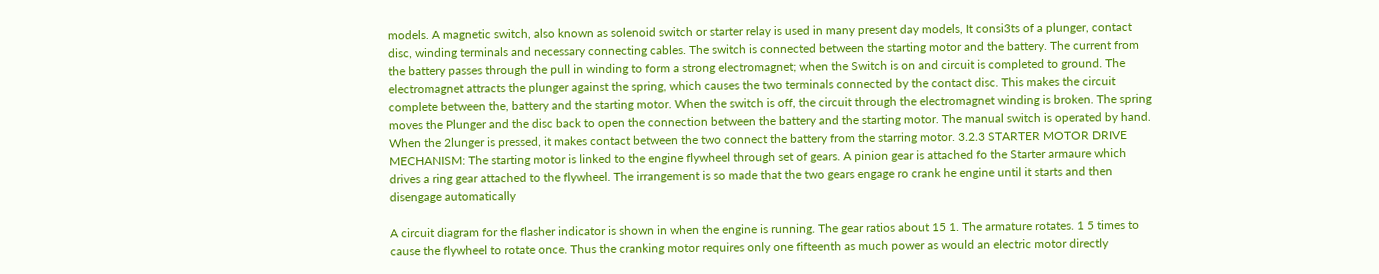models. A magnetic switch, also known as solenoid switch or starter relay is used in many present day models, It consi3ts of a plunger, contact disc, winding terminals and necessary connecting cables. The switch is connected between the starting motor and the battery. The current from the battery passes through the pull in winding to form a strong electromagnet; when the Switch is on and circuit is completed to ground. The electromagnet attracts the plunger against the spring, which causes the two terminals connected by the contact disc. This makes the circuit complete between the, battery and the starting motor. When the switch is off, the circuit through the electromagnet winding is broken. The spring moves the Plunger and the disc back to open the connection between the battery and the starting motor. The manual switch is operated by hand. When the 2lunger is pressed, it makes contact between the two connect the battery from the starring motor. 3.2.3 STARTER MOTOR DRIVE MECHANISM: The starting motor is linked to the engine flywheel through set of gears. A pinion gear is attached fo the Starter armaure which drives a ring gear attached to the flywheel. The irrangement is so made that the two gears engage ro crank he engine until it starts and then disengage automatically

A circuit diagram for the flasher indicator is shown in when the engine is running. The gear ratios about 15 1. The armature rotates. 1 5 times to cause the flywheel to rotate once. Thus the cranking motor requires only one fifteenth as much power as would an electric motor directly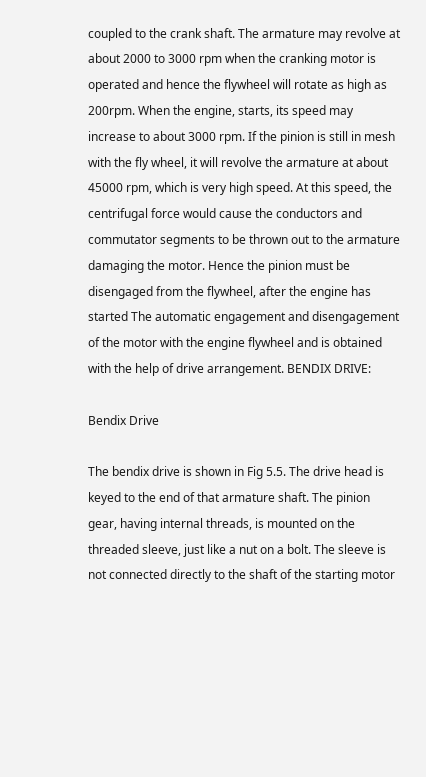coupled to the crank shaft. The armature may revolve at about 2000 to 3000 rpm when the cranking motor is operated and hence the flywheel will rotate as high as 200rpm. When the engine, starts, its speed may increase to about 3000 rpm. If the pinion is still in mesh with the fly wheel, it will revolve the armature at about 45000 rpm, which is very high speed. At this speed, the centrifugal force would cause the conductors and commutator segments to be thrown out to the armature damaging the motor. Hence the pinion must be disengaged from the flywheel, after the engine has started The automatic engagement and disengagement of the motor with the engine flywheel and is obtained with the help of drive arrangement. BENDIX DRIVE:

Bendix Drive

The bendix drive is shown in Fig 5.5. The drive head is keyed to the end of that armature shaft. The pinion gear, having internal threads, is mounted on the threaded sleeve, just like a nut on a bolt. The sleeve is not connected directly to the shaft of the starting motor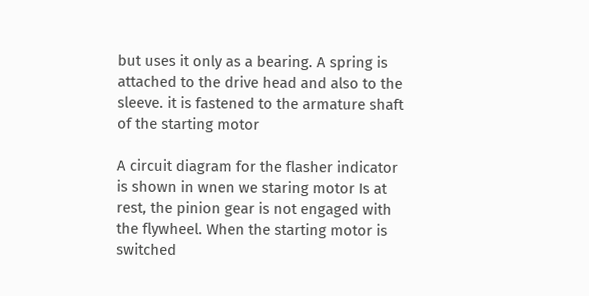but uses it only as a bearing. A spring is attached to the drive head and also to the sleeve. it is fastened to the armature shaft of the starting motor

A circuit diagram for the flasher indicator is shown in wnen we staring motor Is at rest, the pinion gear is not engaged with the flywheel. When the starting motor is switched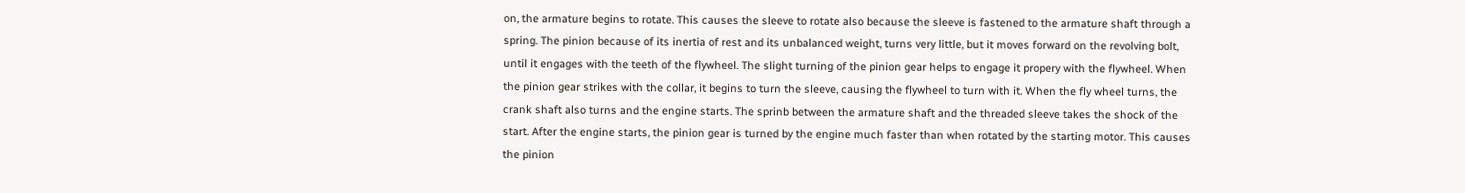on, the armature begins to rotate. This causes the sleeve to rotate also because the sleeve is fastened to the armature shaft through a spring. The pinion because of its inertia of rest and its unbalanced weight, turns very little, but it moves forward on the revolving bolt, until it engages with the teeth of the flywheel. The slight turning of the pinion gear helps to engage it propery with the flywheel. When the pinion gear strikes with the collar, it begins to turn the sleeve, causing the flywheel to turn with it. When the fly wheel turns, the crank shaft also turns and the engine starts. The sprinb between the armature shaft and the threaded sleeve takes the shock of the start. After the engine starts, the pinion gear is turned by the engine much faster than when rotated by the starting motor. This causes the pinion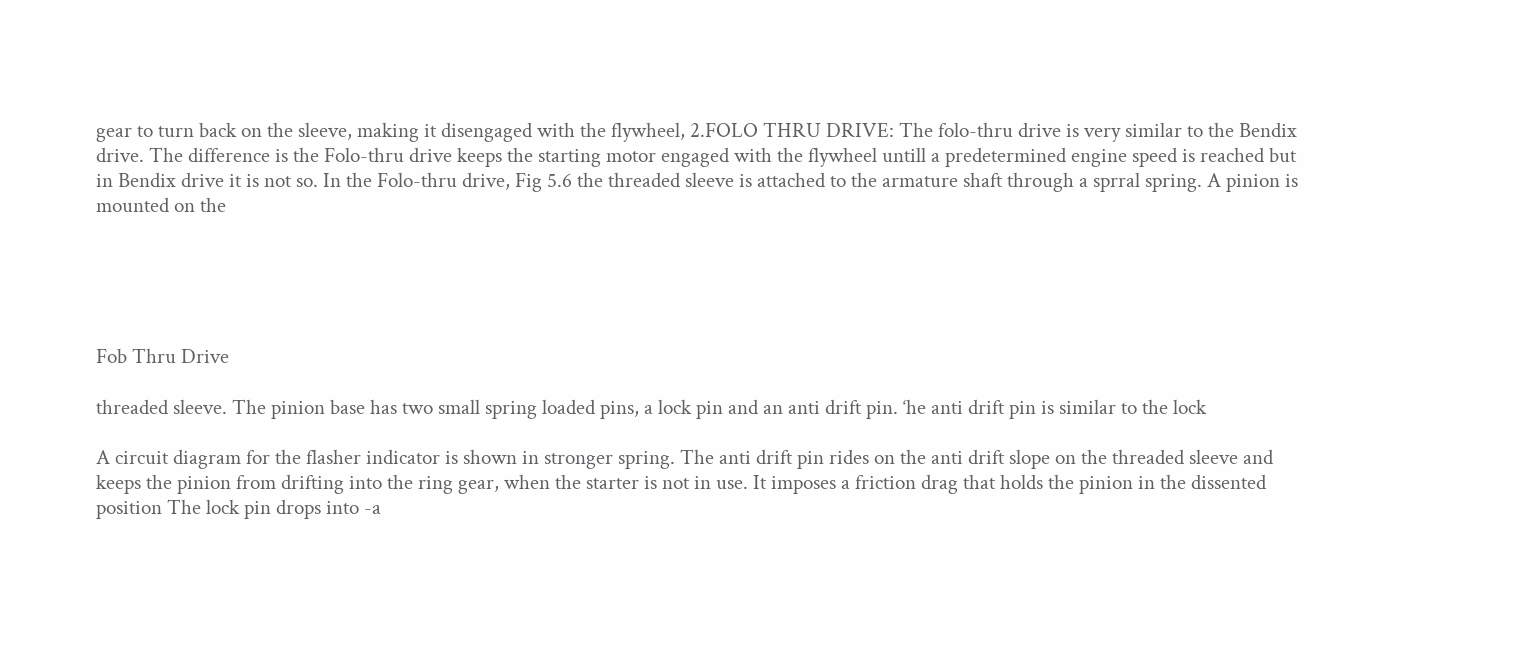gear to turn back on the sleeve, making it disengaged with the flywheel, 2.FOLO THRU DRIVE: The folo-thru drive is very similar to the Bendix drive. The difference is the Folo-thru drive keeps the starting motor engaged with the flywheel untill a predetermined engine speed is reached but in Bendix drive it is not so. In the Folo-thru drive, Fig 5.6 the threaded sleeve is attached to the armature shaft through a sprral spring. A pinion is mounted on the





Fob Thru Drive

threaded sleeve. The pinion base has two small spring loaded pins, a lock pin and an anti drift pin. ‘he anti drift pin is similar to the lock

A circuit diagram for the flasher indicator is shown in stronger spring. The anti drift pin rides on the anti drift slope on the threaded sleeve and keeps the pinion from drifting into the ring gear, when the starter is not in use. It imposes a friction drag that holds the pinion in the dissented position The lock pin drops into -a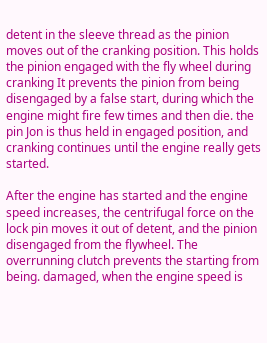detent in the sleeve thread as the pinion moves out of the cranking position. This holds the pinion engaged with the fly wheel during cranking It prevents the pinion from being disengaged by a false start, during which the engine might fire few times and then die. the pin Jon is thus held in engaged position, and cranking continues until the engine really gets started.

After the engine has started and the engine speed increases, the centrifugal force on the lock pin moves it out of detent, and the pinion disengaged from the flywheel. The overrunning clutch prevents the starting from being. damaged, when the engine speed is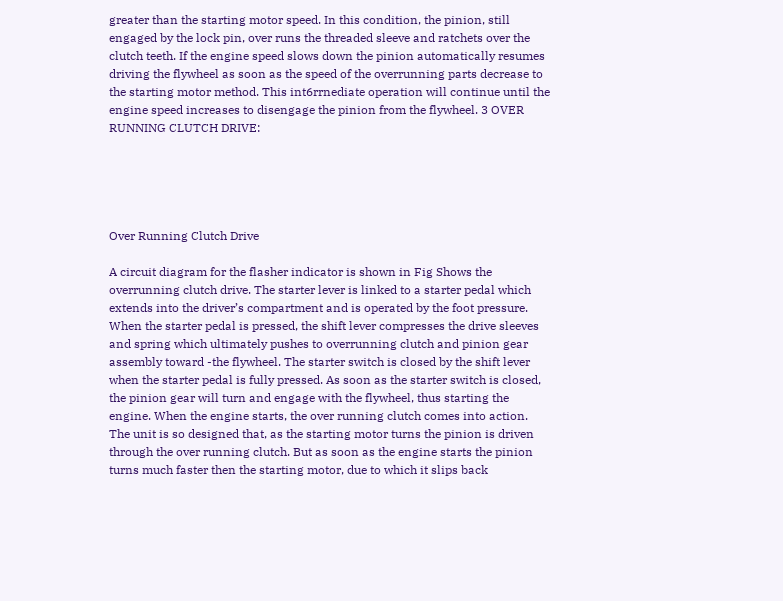greater than the starting motor speed. In this condition, the pinion, still engaged by the lock pin, over runs the threaded sleeve and ratchets over the clutch teeth. If the engine speed slows down the pinion automatically resumes driving the flywheel as soon as the speed of the overrunning parts decrease to the starting motor method. This int6rrnediate operation will continue until the engine speed increases to disengage the pinion from the flywheel. 3 OVER RUNNING CLUTCH DRIVE:





Over Running Clutch Drive

A circuit diagram for the flasher indicator is shown in Fig Shows the overrunning clutch drive. The starter lever is linked to a starter pedal which extends into the driver’s compartment and is operated by the foot pressure. When the starter pedal is pressed, the shift lever compresses the drive sleeves and spring which ultimately pushes to overrunning clutch and pinion gear assembly toward -the flywheel. The starter switch is closed by the shift lever when the starter pedal is fully pressed. As soon as the starter switch is closed, the pinion gear will turn and engage with the flywheel, thus starting the engine. When the engine starts, the over running clutch comes into action. The unit is so designed that, as the starting motor turns the pinion is driven through the over running clutch. But as soon as the engine starts the pinion turns much faster then the starting motor, due to which it slips back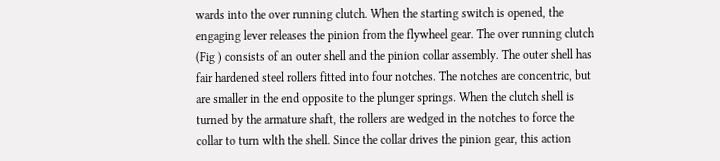wards into the over running clutch. When the starting switch is opened, the engaging lever releases the pinion from the flywheel gear. The over running clutch (Fig ) consists of an outer shell and the pinion collar assembly. The outer shell has fair hardened steel rollers fitted into four notches. The notches are concentric, but are smaller in the end opposite to the plunger springs. When the clutch shell is turned by the armature shaft, the rollers are wedged in the notches to force the collar to turn wlth the shell. Since the collar drives the pinion gear, this action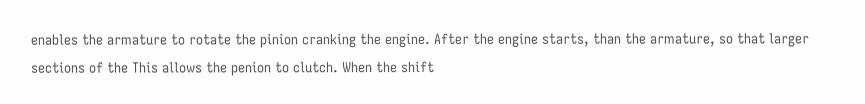enables the armature to rotate the pinion cranking the engine. After the engine starts, than the armature, so that larger sections of the This allows the penion to clutch. When the shift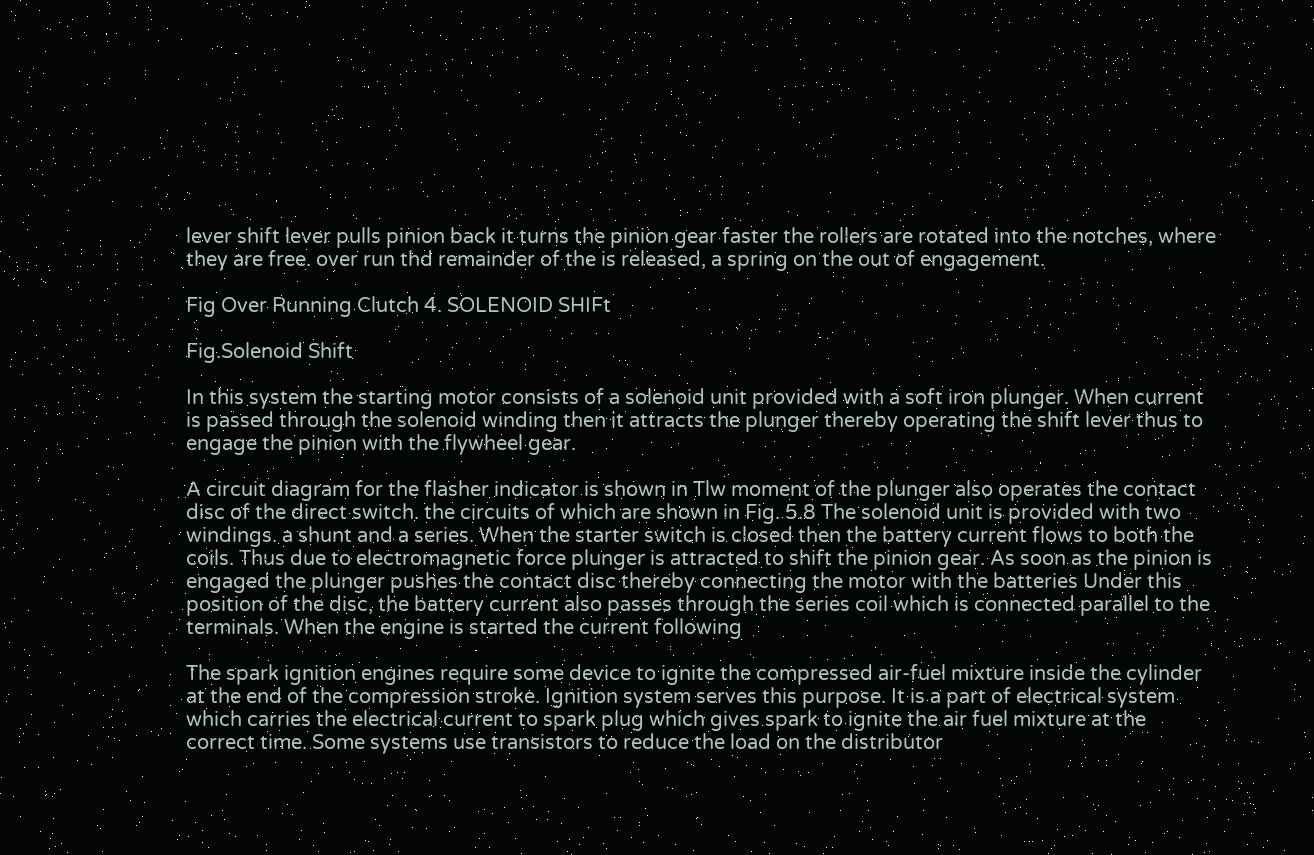lever shift lever pulls pinion back it turns the pinion gear faster the rollers are rotated into the notches, where they are free. over run thd remainder of the is released, a spring on the out of engagement.

Fig Over Running Clutch 4. SOLENOID SHIFt

Fig.Solenoid Shift

In this system the starting motor consists of a solenoid unit provided with a soft iron plunger. When current is passed through the solenoid winding then it attracts the plunger thereby operating the shift lever thus to engage the pinion with the flywheel gear.

A circuit diagram for the flasher indicator is shown in Tlw moment of the plunger also operates the contact disc of the direct switch. the circuits of which are shown in Fig. 5.8 The solenoid unit is provided with two windings. a shunt and a series. When the starter switch is closed then the battery current flows to both the coils. Thus due to electromagnetic force plunger is attracted to shift the pinion gear. As soon as the pinion is engaged the plunger pushes the contact disc thereby connecting the motor with the batteries Under this position of the disc, the battery current also passes through the series coil which is connected parallel to the terminals. When the engine is started the current following

The spark ignition engines require some device to ignite the compressed air-fuel mixture inside the cylinder at the end of the compression stroke. Ignition system serves this purpose. It is a part of electrical system which carries the electrical current to spark plug which gives spark to ignite the air fuel mixture at the correct time. Some systems use transistors to reduce the load on the distributor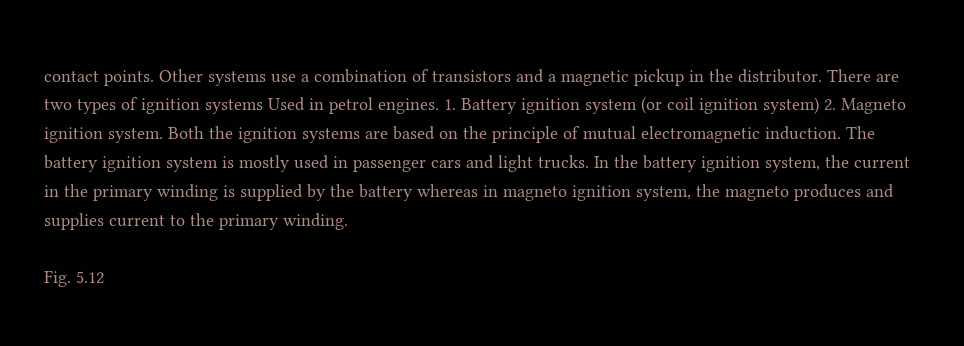contact points. Other systems use a combination of transistors and a magnetic pickup in the distributor. There are two types of ignition systems Used in petrol engines. 1. Battery ignition system (or coil ignition system) 2. Magneto ignition system. Both the ignition systems are based on the principle of mutual electromagnetic induction. The battery ignition system is mostly used in passenger cars and light trucks. In the battery ignition system, the current in the primary winding is supplied by the battery whereas in magneto ignition system, the magneto produces and supplies current to the primary winding.

Fig. 5.12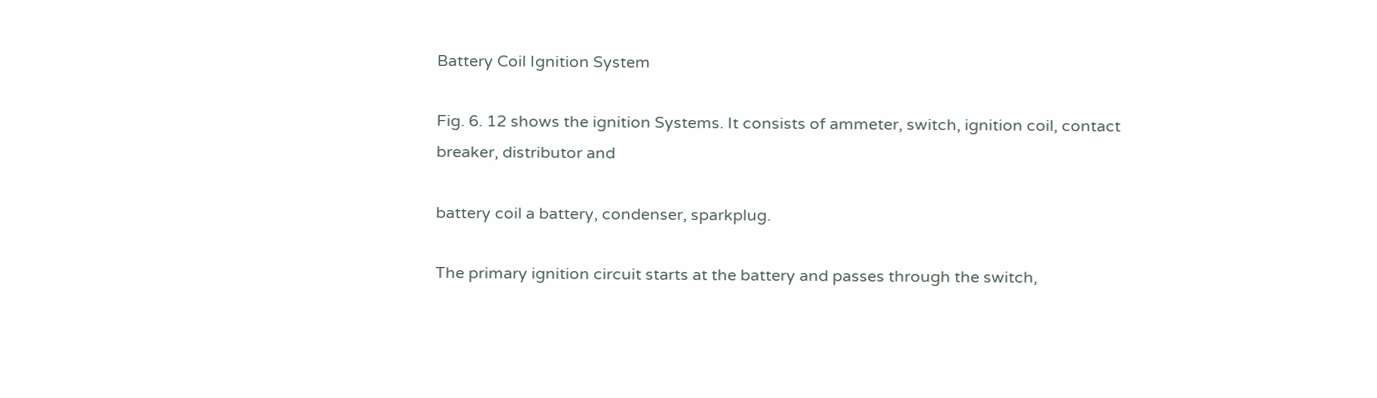Battery Coil Ignition System

Fig. 6. 12 shows the ignition Systems. It consists of ammeter, switch, ignition coil, contact breaker, distributor and

battery coil a battery, condenser, sparkplug.

The primary ignition circuit starts at the battery and passes through the switch,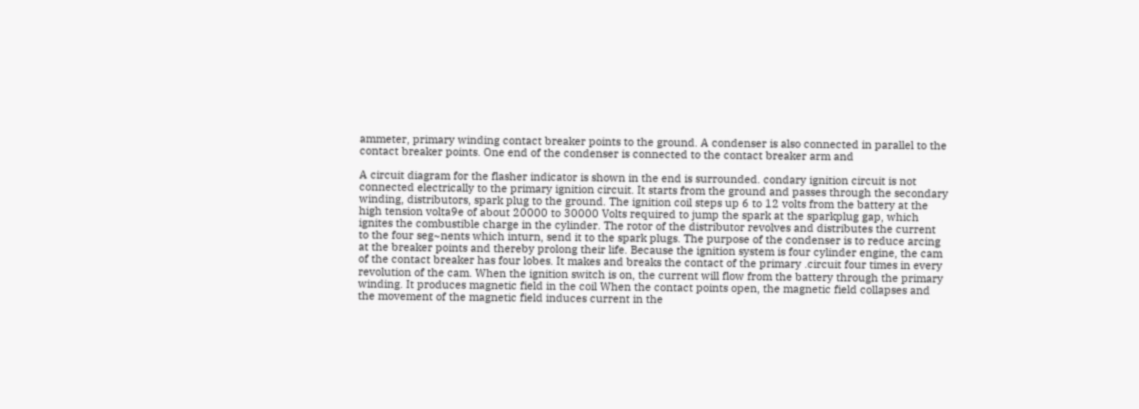ammeter, primary winding contact breaker points to the ground. A condenser is also connected in parallel to the contact breaker points. One end of the condenser is connected to the contact breaker arm and

A circuit diagram for the flasher indicator is shown in the end is surrounded. condary ignition circuit is not connected electrically to the primary ignition circuit. It starts from the ground and passes through the secondary winding, distributors, spark plug to the ground. The ignition coil steps up 6 to 12 volts from the battery at the high tension volta9e of about 20000 to 30000 Volts required to jump the spark at the sparkplug gap, which ignites the combustible charge in the cylinder. The rotor of the distributor revolves and distributes the current to the four seg~nents which inturn, send it to the spark plugs. The purpose of the condenser is to reduce arcing at the breaker points and thereby prolong their life. Because the ignition system is four cylinder engine, the cam of the contact breaker has four lobes. It makes and breaks the contact of the primary .circuit four times in every revolution of the cam. When the ignition switch is on, the current will flow from the battery through the primary winding. It produces magnetic field in the coil When the contact points open, the magnetic field collapses and the movement of the magnetic field induces current in the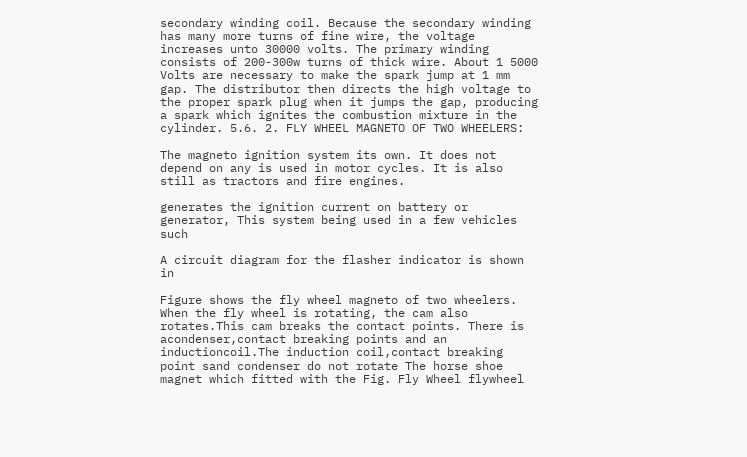secondary winding coil. Because the secondary winding has many more turns of fine wire, the voltage increases unto 30000 volts. The primary winding consists of 200-300w turns of thick wire. About 1 5000 Volts are necessary to make the spark jump at 1 mm gap. The distributor then directs the high voltage to the proper spark plug when it jumps the gap, producing a spark which ignites the combustion mixture in the cylinder. 5.6. 2. FLY WHEEL MAGNETO OF TWO WHEELERS:

The magneto ignition system its own. It does not depend on any is used in motor cycles. It is also still as tractors and fire engines.

generates the ignition current on battery or generator, This system being used in a few vehicles such

A circuit diagram for the flasher indicator is shown in

Figure shows the fly wheel magneto of two wheelers. When the fly wheel is rotating, the cam also rotates.This cam breaks the contact points. There is acondenser,contact breaking points and an inductioncoil.The induction coil,contact breaking point sand condenser do not rotate The horse shoe magnet which fitted with the Fig. Fly Wheel flywheel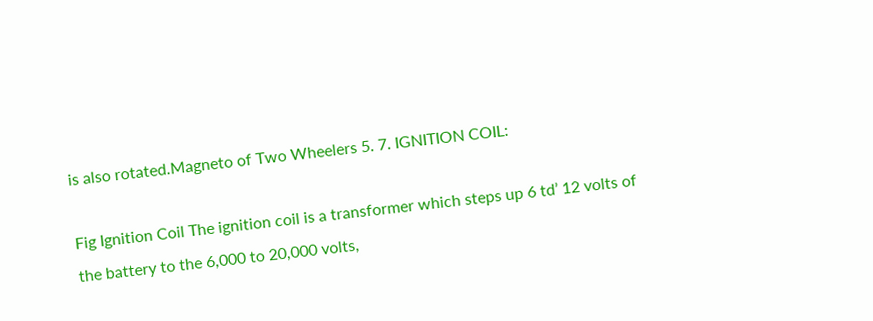is also rotated.Magneto of Two Wheelers 5. 7. IGNITION COIL:

Fig Ignition Coil The ignition coil is a transformer which steps up 6 td’ 12 volts of the battery to the 6,000 to 20,000 volts,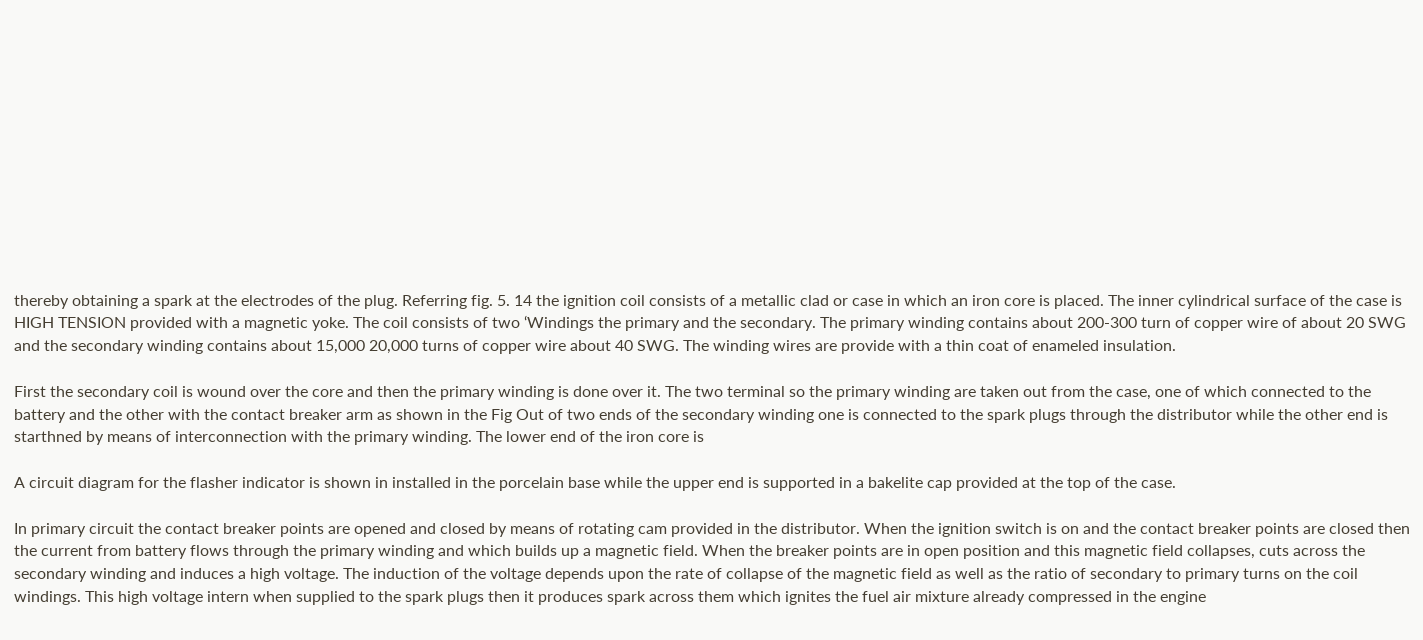thereby obtaining a spark at the electrodes of the plug. Referring fig. 5. 14 the ignition coil consists of a metallic clad or case in which an iron core is placed. The inner cylindrical surface of the case is HIGH TENSION provided with a magnetic yoke. The coil consists of two ‘Windings the primary and the secondary. The primary winding contains about 200-300 turn of copper wire of about 20 SWG and the secondary winding contains about 15,000 20,000 turns of copper wire about 40 SWG. The winding wires are provide with a thin coat of enameled insulation.

First the secondary coil is wound over the core and then the primary winding is done over it. The two terminal so the primary winding are taken out from the case, one of which connected to the battery and the other with the contact breaker arm as shown in the Fig Out of two ends of the secondary winding one is connected to the spark plugs through the distributor while the other end is starthned by means of interconnection with the primary winding. The lower end of the iron core is

A circuit diagram for the flasher indicator is shown in installed in the porcelain base while the upper end is supported in a bakelite cap provided at the top of the case.

In primary circuit the contact breaker points are opened and closed by means of rotating cam provided in the distributor. When the ignition switch is on and the contact breaker points are closed then the current from battery flows through the primary winding and which builds up a magnetic field. When the breaker points are in open position and this magnetic field collapses, cuts across the secondary winding and induces a high voltage. The induction of the voltage depends upon the rate of collapse of the magnetic field as well as the ratio of secondary to primary turns on the coil windings. This high voltage intern when supplied to the spark plugs then it produces spark across them which ignites the fuel air mixture already compressed in the engine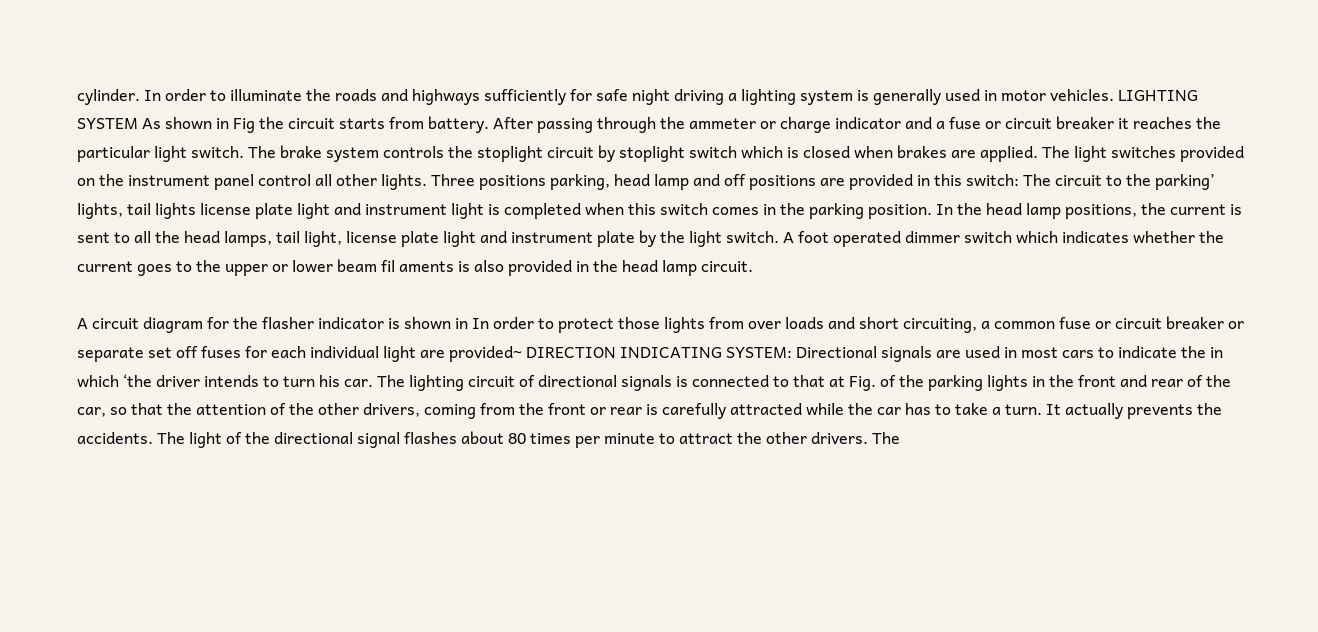cylinder. In order to illuminate the roads and highways sufficiently for safe night driving a lighting system is generally used in motor vehicles. LIGHTING SYSTEM As shown in Fig the circuit starts from battery. After passing through the ammeter or charge indicator and a fuse or circuit breaker it reaches the particular light switch. The brake system controls the stoplight circuit by stoplight switch which is closed when brakes are applied. The light switches provided on the instrument panel control all other lights. Three positions parking, head lamp and off positions are provided in this switch: The circuit to the parking’ lights, tail lights license plate light and instrument light is completed when this switch comes in the parking position. In the head lamp positions, the current is sent to all the head lamps, tail light, license plate light and instrument plate by the light switch. A foot operated dimmer switch which indicates whether the current goes to the upper or lower beam fil aments is also provided in the head lamp circuit.

A circuit diagram for the flasher indicator is shown in In order to protect those lights from over loads and short circuiting, a common fuse or circuit breaker or separate set off fuses for each individual light are provided~ DIRECTION INDICATING SYSTEM: Directional signals are used in most cars to indicate the in which ‘the driver intends to turn his car. The lighting circuit of directional signals is connected to that at Fig. of the parking lights in the front and rear of the car, so that the attention of the other drivers, coming from the front or rear is carefully attracted while the car has to take a turn. It actually prevents the accidents. The light of the directional signal flashes about 80 times per minute to attract the other drivers. The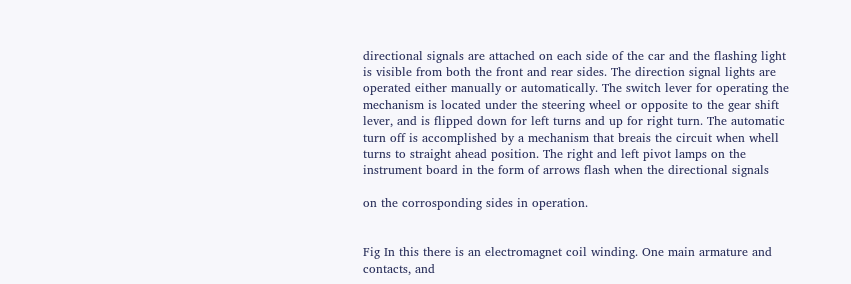directional signals are attached on each side of the car and the flashing light is visible from both the front and rear sides. The direction signal lights are operated either manually or automatically. The switch lever for operating the mechanism is located under the steering wheel or opposite to the gear shift lever, and is flipped down for left turns and up for right turn. The automatic turn off is accomplished by a mechanism that breais the circuit when whell turns to straight ahead position. The right and left pivot lamps on the instrument board in the form of arrows flash when the directional signals

on the corrosponding sides in operation.


Fig In this there is an electromagnet coil winding. One main armature and contacts, and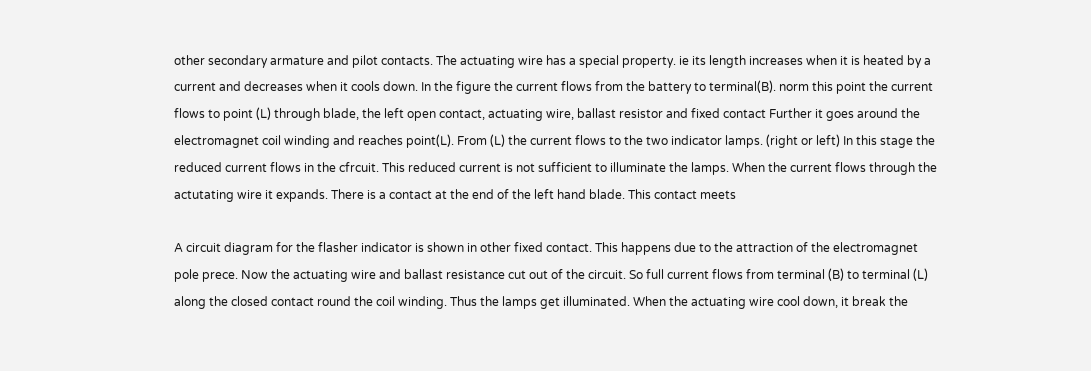other secondary armature and pilot contacts. The actuating wire has a special property. ie its length increases when it is heated by a current and decreases when it cools down. In the figure the current flows from the battery to terminal(B). norm this point the current flows to point (L) through blade, the left open contact, actuating wire, ballast resistor and fixed contact Further it goes around the electromagnet coil winding and reaches point(L). From (L) the current flows to the two indicator lamps. (right or left) In this stage the reduced current flows in the cfrcuit. This reduced current is not sufficient to illuminate the lamps. When the current flows through the actutating wire it expands. There is a contact at the end of the left hand blade. This contact meets

A circuit diagram for the flasher indicator is shown in other fixed contact. This happens due to the attraction of the electromagnet pole prece. Now the actuating wire and ballast resistance cut out of the circuit. So full current flows from terminal (B) to terminal (L) along the closed contact round the coil winding. Thus the lamps get illuminated. When the actuating wire cool down, it break the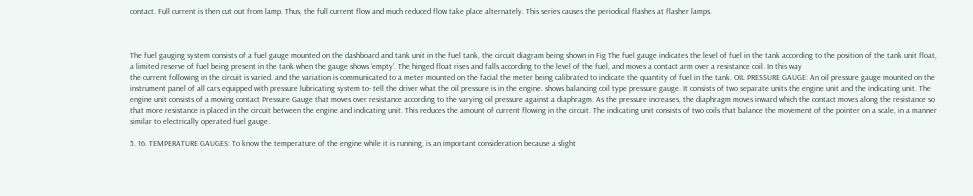contact. Full current is then cut out from lamp. Thus, the full current flow and much reduced flow take place alternately. This series causes the periodical flashes at flasher lamps.



The fuel gauging system consists of a fuel gauge mounted on the dashboard and tank unit in the fuel tank, the circuit diagram being shown in Fig The fuel gauge indicates the level of fuel in the tank according to the position of the tank unit float, a limited reserve of fuel being present in the tank when the gauge shows ‘empty’. The hinged float rises and falls according to the level of the fuel, and moves a contact arm over a resistance coil. In this way
the current following in the circuit is varied. and the variation is communicated to a meter mounted on the facial the meter being calibrated to indicate the quantity of fuel in the tank. OIL PRESSURE GAUGE: An oil pressure gauge mounted on the instrument panel of all cars equipped with pressure lubricating system to- tell the driver what the oil pressure is in the engine. shows balancing coil type pressure gauge. It consists of two separate units the engine unit and the indicating unit. The engine unit consists of a moving contact Pressure Gauge that moves over resistance according to the varying oil pressure against a diaphragm. As the pressure increases, the diaphragm moves inward which the contact moves along the resistance so that more resistance is placed in the circuit between the engine and indicating unit. This reduces the amount of current flowing in the circuit. The indicating unit consists of two coils that balance the movement of the pointer on a scale, in a manner similar to electrically operated fuel gauge.

5. 16. TEMPERATURE GAUGES: To know the temperature of the engine while it is running, is an important consideration because a slight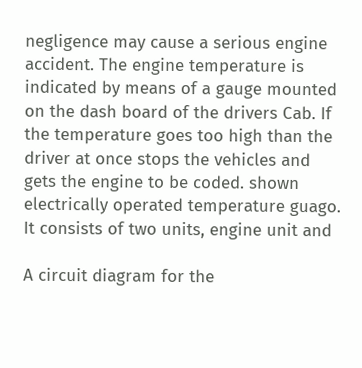negligence may cause a serious engine accident. The engine temperature is indicated by means of a gauge mounted on the dash board of the drivers Cab. If the temperature goes too high than the driver at once stops the vehicles and gets the engine to be coded. shown electrically operated temperature guago. It consists of two units, engine unit and

A circuit diagram for the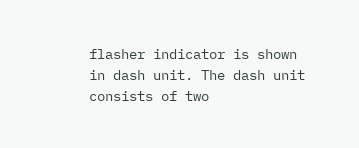flasher indicator is shown in dash unit. The dash unit consists of two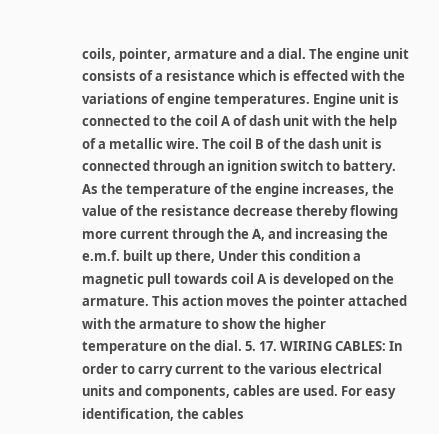coils, pointer, armature and a dial. The engine unit consists of a resistance which is effected with the variations of engine temperatures. Engine unit is connected to the coil A of dash unit with the help of a metallic wire. The coil B of the dash unit is connected through an ignition switch to battery. As the temperature of the engine increases, the value of the resistance decrease thereby flowing more current through the A, and increasing the e.m.f. built up there, Under this condition a magnetic pull towards coil A is developed on the armature. This action moves the pointer attached with the armature to show the higher temperature on the dial. 5. 17. WIRING CABLES: In order to carry current to the various electrical units and components, cables are used. For easy identification, the cables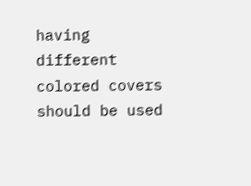having different colored covers should be used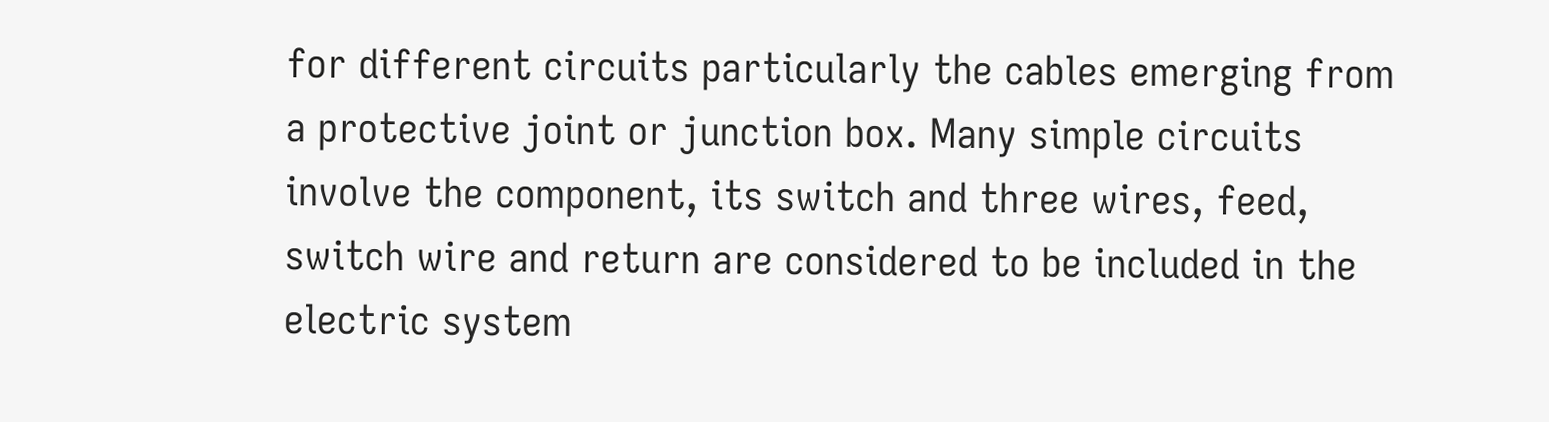for different circuits particularly the cables emerging from a protective joint or junction box. Many simple circuits involve the component, its switch and three wires, feed, switch wire and return are considered to be included in the electric system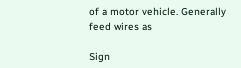of a motor vehicle. Generally feed wires as

Sign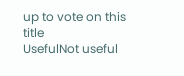up to vote on this title
UsefulNot useful